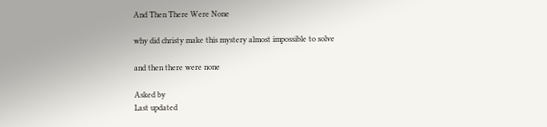And Then There Were None

why did christy make this mystery almost impossible to solve

and then there were none

Asked by
Last updated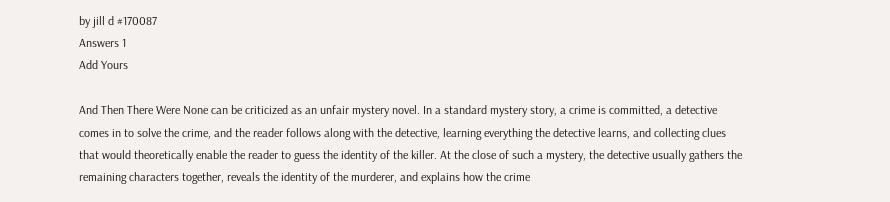by jill d #170087
Answers 1
Add Yours

And Then There Were None can be criticized as an unfair mystery novel. In a standard mystery story, a crime is committed, a detective comes in to solve the crime, and the reader follows along with the detective, learning everything the detective learns, and collecting clues that would theoretically enable the reader to guess the identity of the killer. At the close of such a mystery, the detective usually gathers the remaining characters together, reveals the identity of the murderer, and explains how the crime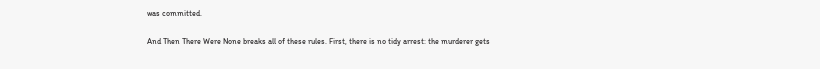was committed.

And Then There Were None breaks all of these rules. First, there is no tidy arrest: the murderer gets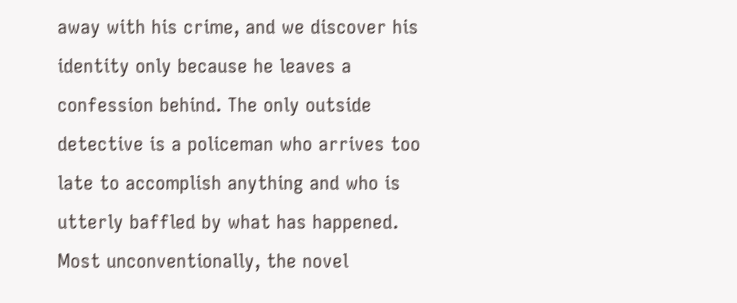away with his crime, and we discover his identity only because he leaves a confession behind. The only outside detective is a policeman who arrives too late to accomplish anything and who is utterly baffled by what has happened. Most unconventionally, the novel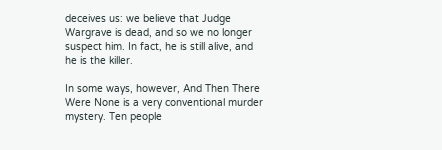deceives us: we believe that Judge Wargrave is dead, and so we no longer suspect him. In fact, he is still alive, and he is the killer.

In some ways, however, And Then There Were None is a very conventional murder mystery. Ten people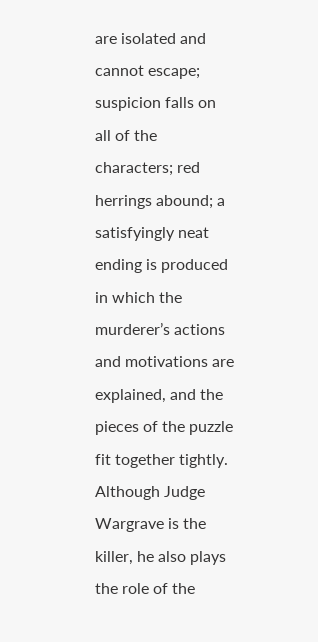are isolated and cannot escape; suspicion falls on all of the characters; red herrings abound; a satisfyingly neat ending is produced in which the murderer’s actions and motivations are explained, and the pieces of the puzzle fit together tightly. Although Judge Wargrave is the killer, he also plays the role of the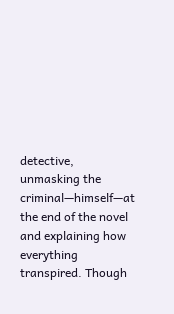detective, unmasking the criminal—himself—at the end of the novel and explaining how everything transpired. Though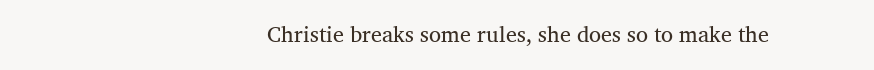Christie breaks some rules, she does so to make the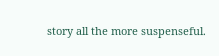story all the more suspenseful.